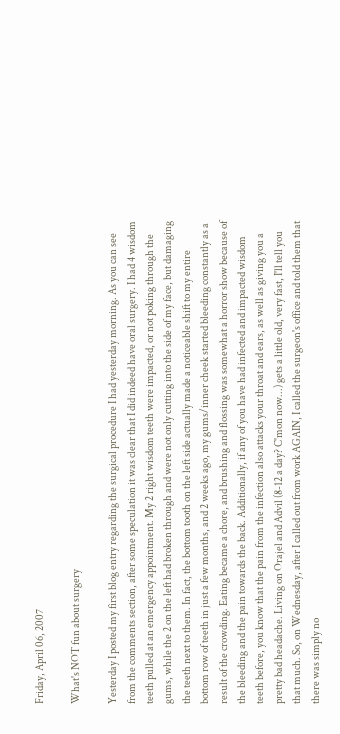Friday, April 06, 2007

What's NOT fun about surgery

Yesterday I posted my first blog entry regarding the surgical procedure I had yesterday morning. As you can see from the comments section, after some speculation it was clear that I did indeed have oral surgery. I had 4 wisdom teeth pulled at an emergency appointment. My 2 right wisdom teeth were impacted, or not poking through the gums, while the 2 on the left had broken through and were not only cutting into the side of my face, but damaging the teeth next to them. In fact, the bottom tooth on the left side actually made a noticeable shift to my entire bottom row of teeth in just a few months, and 2 weeks ago, my gums/inner cheek started bleeding constantly as a result of the crowding. Eating became a chore, and brushing and flossing was somewhat a horror show because of the bleeding and the pain towards the back. Additionally, if any of you have had infected and impacted wisdom teeth before, you know that the pain from the infection also attacks your throat and ears, as well as giving you a pretty bad headache. Living on Orajel and Advil (8-12 a day? C'mon now...) gets a little old, very fast, I'll tell you that much. So, on Wednesday, after I called out from work AGAIN, I called the surgeon's office and told them that there was simply no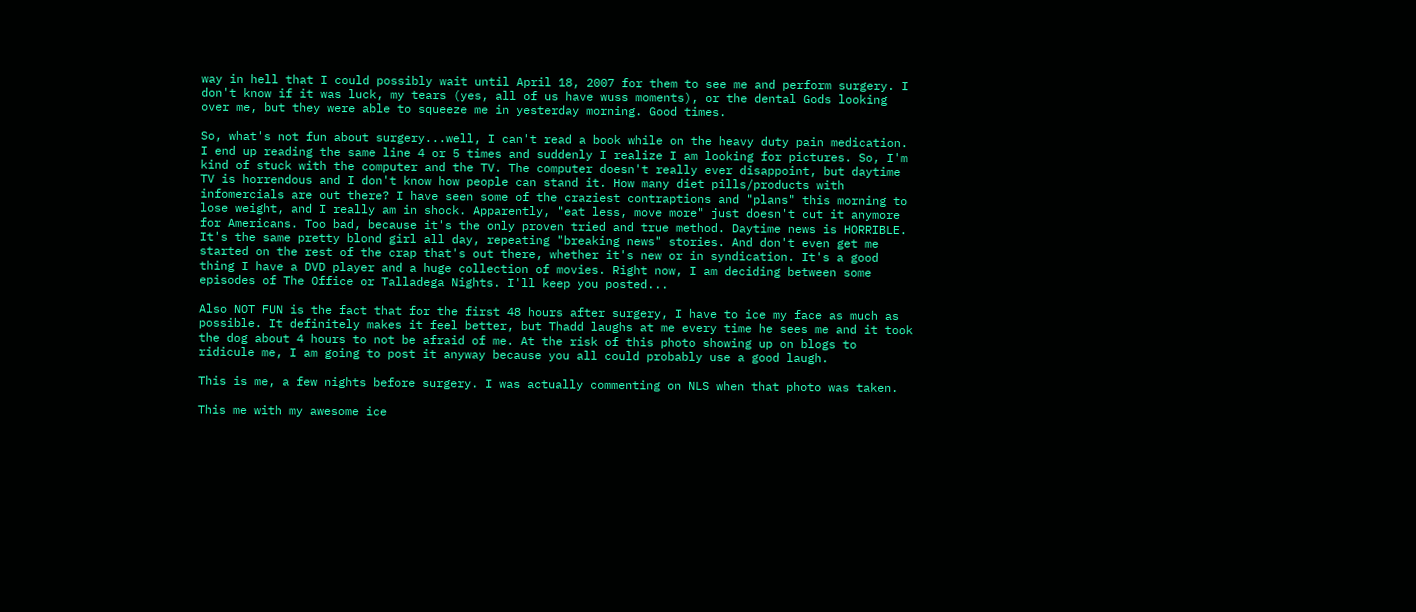way in hell that I could possibly wait until April 18, 2007 for them to see me and perform surgery. I don't know if it was luck, my tears (yes, all of us have wuss moments), or the dental Gods looking over me, but they were able to squeeze me in yesterday morning. Good times.

So, what's not fun about surgery...well, I can't read a book while on the heavy duty pain medication. I end up reading the same line 4 or 5 times and suddenly I realize I am looking for pictures. So, I'm kind of stuck with the computer and the TV. The computer doesn't really ever disappoint, but daytime TV is horrendous and I don't know how people can stand it. How many diet pills/products with infomercials are out there? I have seen some of the craziest contraptions and "plans" this morning to lose weight, and I really am in shock. Apparently, "eat less, move more" just doesn't cut it anymore for Americans. Too bad, because it's the only proven tried and true method. Daytime news is HORRIBLE. It's the same pretty blond girl all day, repeating "breaking news" stories. And don't even get me started on the rest of the crap that's out there, whether it's new or in syndication. It's a good thing I have a DVD player and a huge collection of movies. Right now, I am deciding between some episodes of The Office or Talladega Nights. I'll keep you posted...

Also NOT FUN is the fact that for the first 48 hours after surgery, I have to ice my face as much as possible. It definitely makes it feel better, but Thadd laughs at me every time he sees me and it took the dog about 4 hours to not be afraid of me. At the risk of this photo showing up on blogs to ridicule me, I am going to post it anyway because you all could probably use a good laugh.

This is me, a few nights before surgery. I was actually commenting on NLS when that photo was taken.

This me with my awesome ice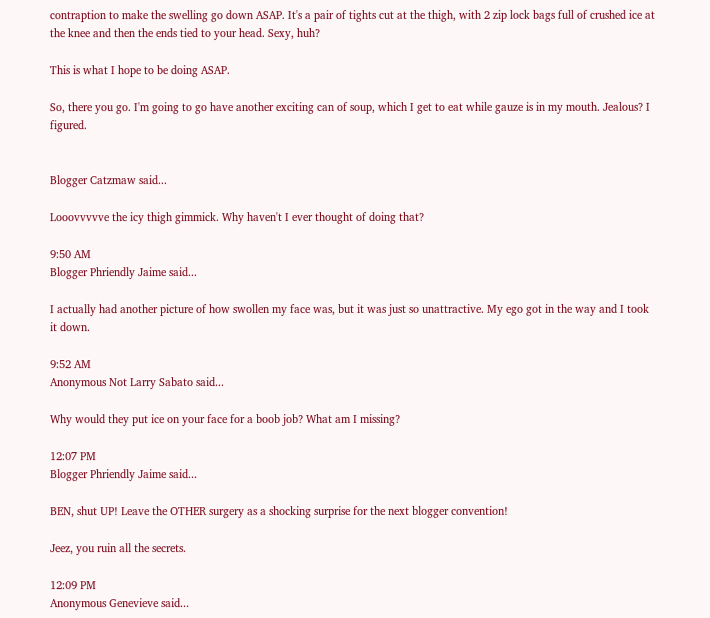contraption to make the swelling go down ASAP. It's a pair of tights cut at the thigh, with 2 zip lock bags full of crushed ice at the knee and then the ends tied to your head. Sexy, huh?

This is what I hope to be doing ASAP.

So, there you go. I'm going to go have another exciting can of soup, which I get to eat while gauze is in my mouth. Jealous? I figured.


Blogger Catzmaw said...

Looovvvvve the icy thigh gimmick. Why haven't I ever thought of doing that?

9:50 AM
Blogger Phriendly Jaime said...

I actually had another picture of how swollen my face was, but it was just so unattractive. My ego got in the way and I took it down.

9:52 AM
Anonymous Not Larry Sabato said...

Why would they put ice on your face for a boob job? What am I missing?

12:07 PM
Blogger Phriendly Jaime said...

BEN, shut UP! Leave the OTHER surgery as a shocking surprise for the next blogger convention!

Jeez, you ruin all the secrets.

12:09 PM
Anonymous Genevieve said...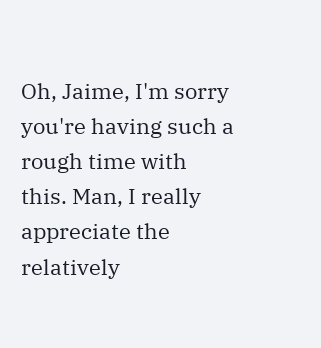Oh, Jaime, I'm sorry you're having such a rough time with this. Man, I really appreciate the relatively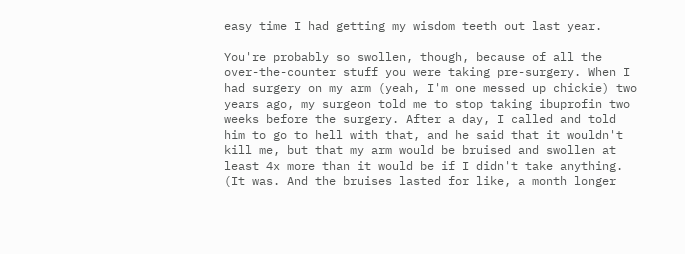easy time I had getting my wisdom teeth out last year.

You're probably so swollen, though, because of all the over-the-counter stuff you were taking pre-surgery. When I had surgery on my arm (yeah, I'm one messed up chickie) two years ago, my surgeon told me to stop taking ibuprofin two weeks before the surgery. After a day, I called and told him to go to hell with that, and he said that it wouldn't kill me, but that my arm would be bruised and swollen at least 4x more than it would be if I didn't take anything. (It was. And the bruises lasted for like, a month longer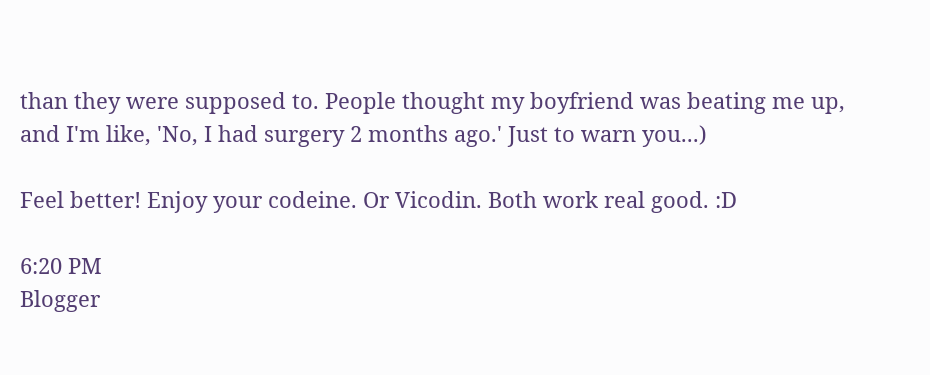than they were supposed to. People thought my boyfriend was beating me up, and I'm like, 'No, I had surgery 2 months ago.' Just to warn you...)

Feel better! Enjoy your codeine. Or Vicodin. Both work real good. :D

6:20 PM
Blogger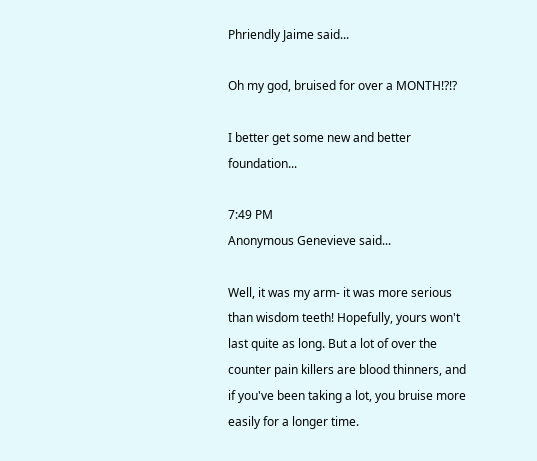Phriendly Jaime said...

Oh my god, bruised for over a MONTH!?!?

I better get some new and better foundation...

7:49 PM
Anonymous Genevieve said...

Well, it was my arm- it was more serious than wisdom teeth! Hopefully, yours won't last quite as long. But a lot of over the counter pain killers are blood thinners, and if you've been taking a lot, you bruise more easily for a longer time.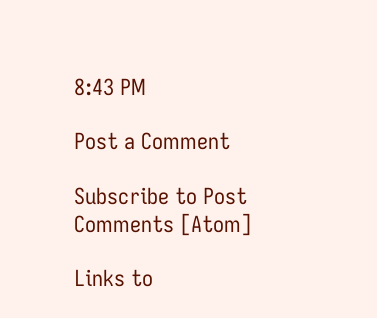8:43 PM

Post a Comment

Subscribe to Post Comments [Atom]

Links to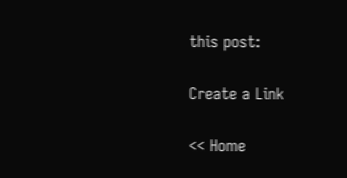this post:

Create a Link

<< Home